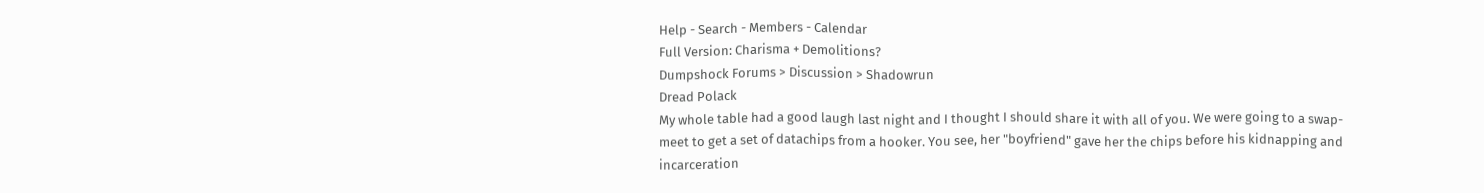Help - Search - Members - Calendar
Full Version: Charisma + Demolitions?
Dumpshock Forums > Discussion > Shadowrun
Dread Polack
My whole table had a good laugh last night and I thought I should share it with all of you. We were going to a swap-meet to get a set of datachips from a hooker. You see, her "boyfriend" gave her the chips before his kidnapping and incarceration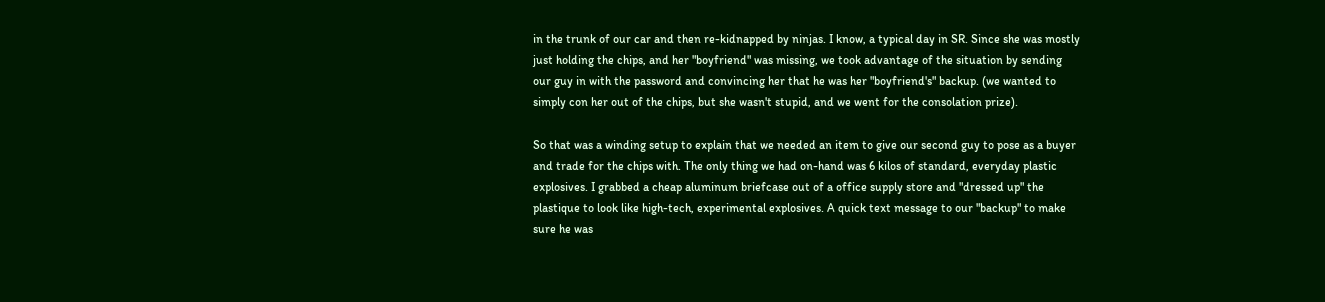in the trunk of our car and then re-kidnapped by ninjas. I know, a typical day in SR. Since she was mostly just holding the chips, and her "boyfriend" was missing, we took advantage of the situation by sending our guy in with the password and convincing her that he was her "boyfriend's" backup. (we wanted to simply con her out of the chips, but she wasn't stupid, and we went for the consolation prize).

So that was a winding setup to explain that we needed an item to give our second guy to pose as a buyer and trade for the chips with. The only thing we had on-hand was 6 kilos of standard, everyday plastic explosives. I grabbed a cheap aluminum briefcase out of a office supply store and "dressed up" the plastique to look like high-tech, experimental explosives. A quick text message to our "backup" to make sure he was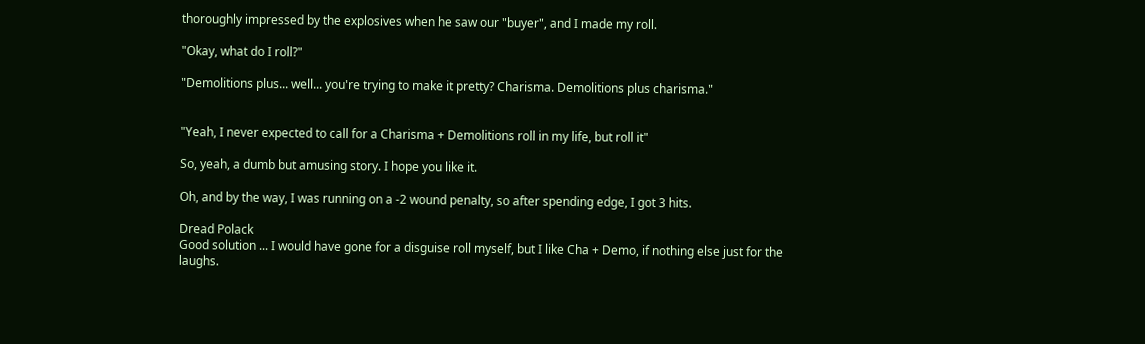thoroughly impressed by the explosives when he saw our "buyer", and I made my roll.

"Okay, what do I roll?"

"Demolitions plus... well... you're trying to make it pretty? Charisma. Demolitions plus charisma."


"Yeah, I never expected to call for a Charisma + Demolitions roll in my life, but roll it"

So, yeah, a dumb but amusing story. I hope you like it.

Oh, and by the way, I was running on a -2 wound penalty, so after spending edge, I got 3 hits.

Dread Polack
Good solution ... I would have gone for a disguise roll myself, but I like Cha + Demo, if nothing else just for the laughs.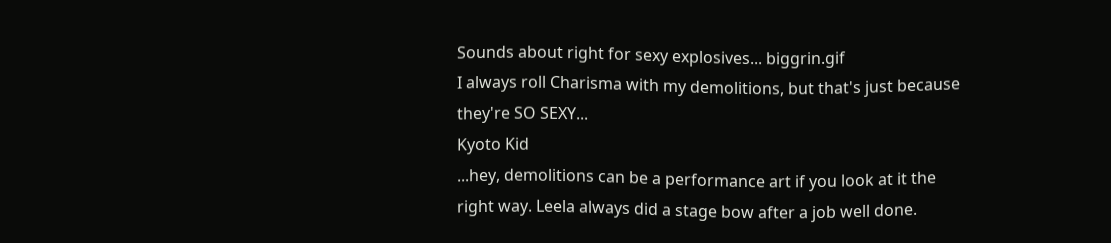Sounds about right for sexy explosives... biggrin.gif
I always roll Charisma with my demolitions, but that's just because they're SO SEXY...
Kyoto Kid
...hey, demolitions can be a performance art if you look at it the right way. Leela always did a stage bow after a job well done.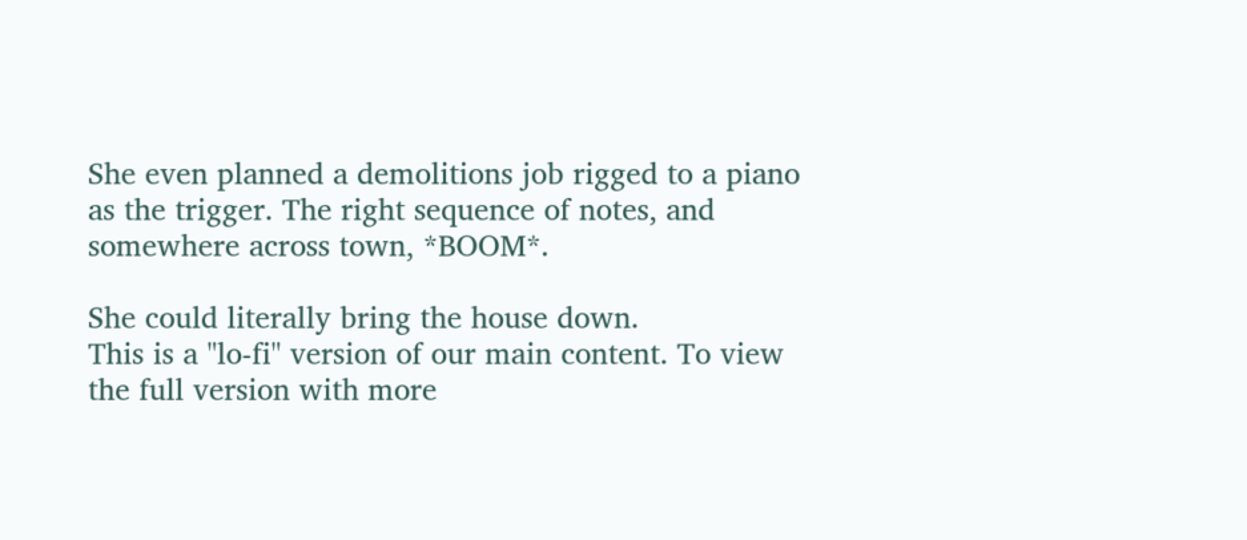She even planned a demolitions job rigged to a piano as the trigger. The right sequence of notes, and somewhere across town, *BOOM*.

She could literally bring the house down.
This is a "lo-fi" version of our main content. To view the full version with more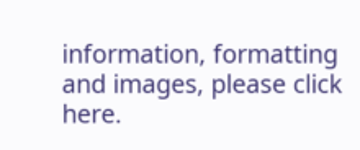information, formatting and images, please click here.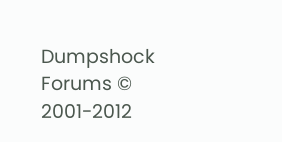Dumpshock Forums © 2001-2012